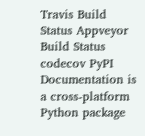Travis Build Status Appveyor Build Status codecov PyPI Documentation is a cross-platform Python package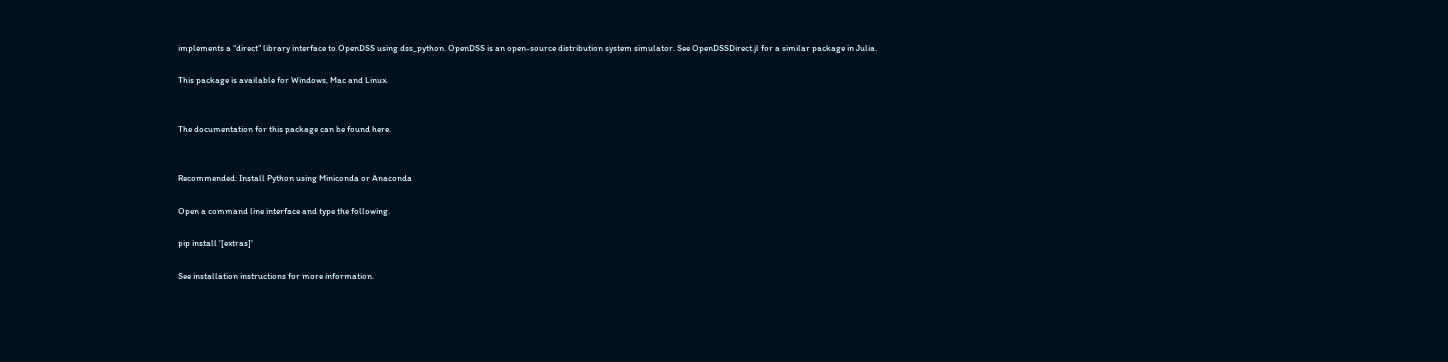implements a “direct” library interface to OpenDSS using dss_python. OpenDSS is an open-source distribution system simulator. See OpenDSSDirect.jl for a similar package in Julia.

This package is available for Windows, Mac and Linux.


The documentation for this package can be found here.


Recommended: Install Python using Miniconda or Anaconda

Open a command line interface and type the following.

pip install '[extras]'

See installation instructions for more information.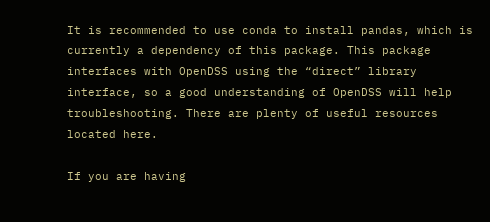It is recommended to use conda to install pandas, which is currently a dependency of this package. This package interfaces with OpenDSS using the “direct” library interface, so a good understanding of OpenDSS will help troubleshooting. There are plenty of useful resources located here.

If you are having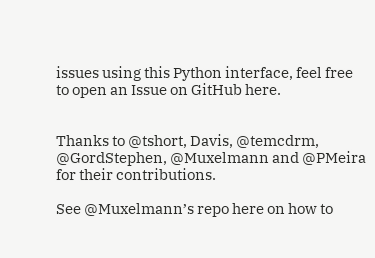issues using this Python interface, feel free to open an Issue on GitHub here.


Thanks to @tshort, Davis, @temcdrm, @GordStephen, @Muxelmann and @PMeira for their contributions.

See @Muxelmann’s repo here on how to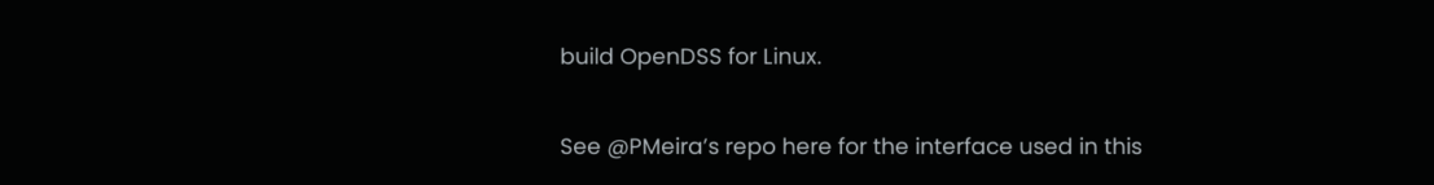build OpenDSS for Linux.

See @PMeira’s repo here for the interface used in this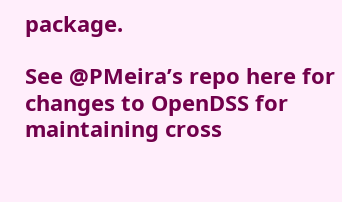package.

See @PMeira’s repo here for changes to OpenDSS for maintaining cross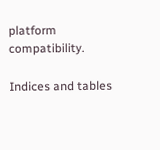platform compatibility.

Indices and tables